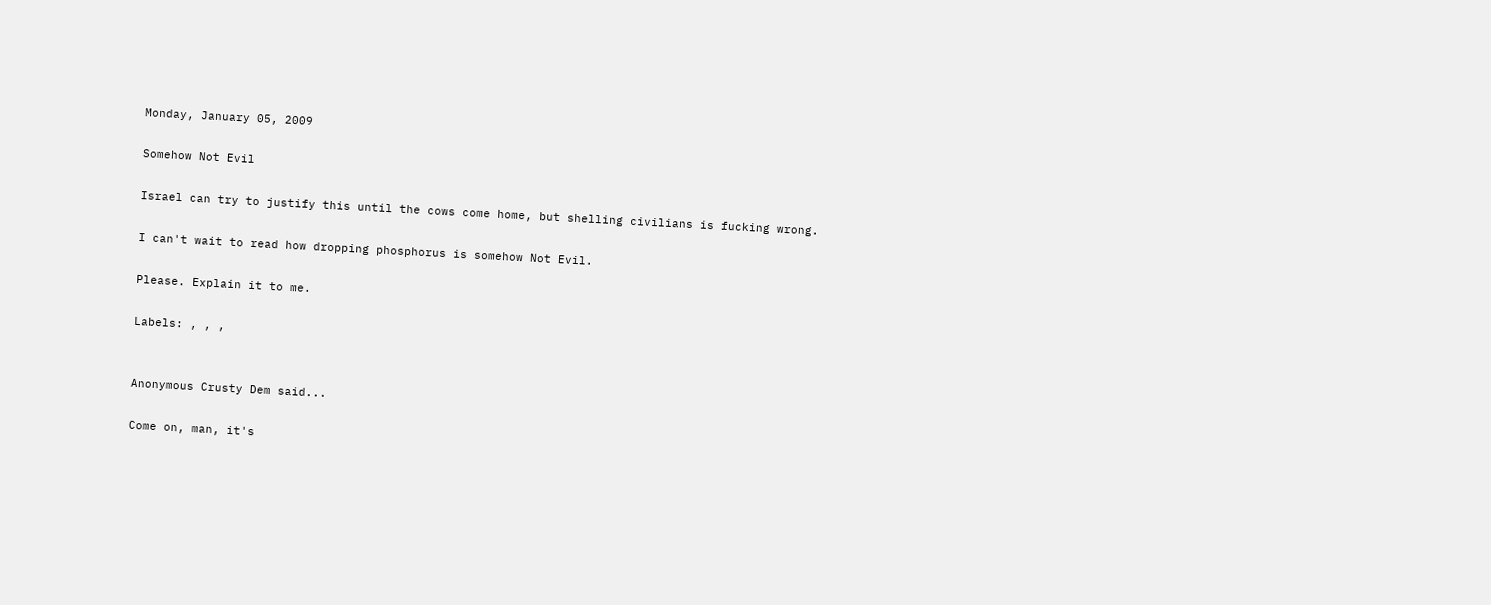Monday, January 05, 2009

Somehow Not Evil

Israel can try to justify this until the cows come home, but shelling civilians is fucking wrong.

I can't wait to read how dropping phosphorus is somehow Not Evil.

Please. Explain it to me.

Labels: , , ,


Anonymous Crusty Dem said...

Come on, man, it's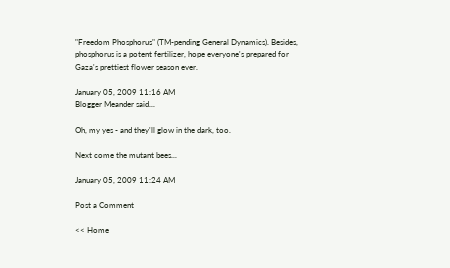"Freedom Phosphorus" (TM-pending General Dynamics). Besides, phosphorus is a potent fertilizer, hope everyone's prepared for Gaza's prettiest flower season ever.

January 05, 2009 11:16 AM
Blogger Meander said...

Oh, my yes - and they'll glow in the dark, too.

Next come the mutant bees...

January 05, 2009 11:24 AM

Post a Comment

<< Home